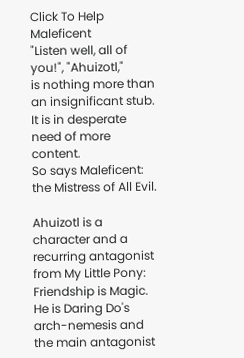Click To Help Maleficent
"Listen well, all of you!", "Ahuizotl,"
is nothing more than an insignificant stub.
It is in desperate need of more content.
So says Maleficent:
the Mistress of All Evil.

Ahuizotl is a character and a recurring antagonist from My Little Pony: Friendship is Magic. He is Daring Do's arch-nemesis and the main antagonist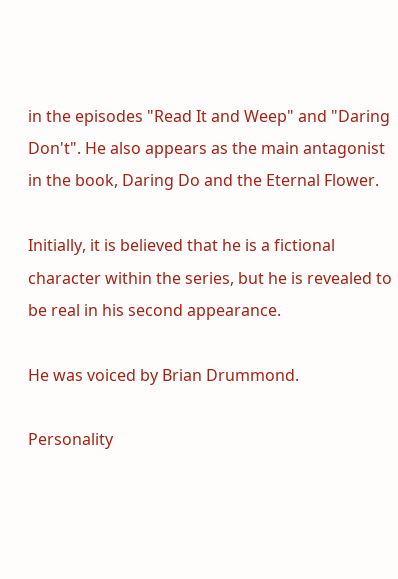in the episodes "Read It and Weep" and "Daring Don't". He also appears as the main antagonist in the book, Daring Do and the Eternal Flower.

Initially, it is believed that he is a fictional character within the series, but he is revealed to be real in his second appearance.

He was voiced by Brian Drummond.

Personality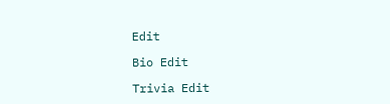Edit

Bio Edit

Trivia Edit